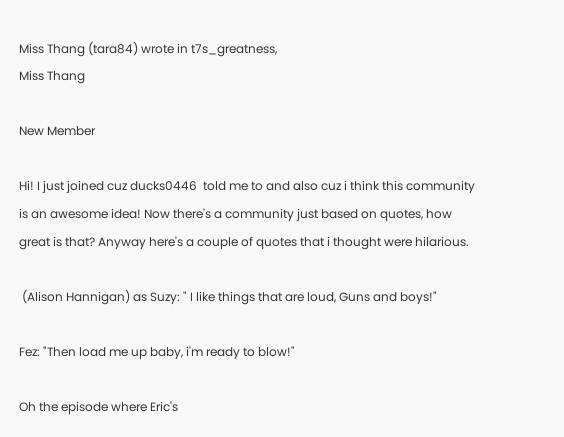Miss Thang (tara84) wrote in t7s_greatness,
Miss Thang

New Member

Hi! I just joined cuz ducks0446  told me to and also cuz i think this community is an awesome idea! Now there's a community just based on quotes, how great is that? Anyway here's a couple of quotes that i thought were hilarious.

 (Alison Hannigan) as Suzy: " I like things that are loud, Guns and boys!"

Fez: "Then load me up baby, i'm ready to blow!"

Oh the episode where Eric's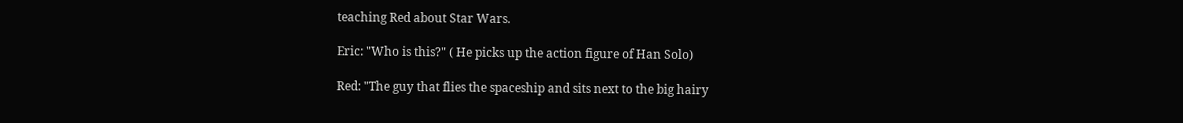teaching Red about Star Wars.

Eric: "Who is this?" ( He picks up the action figure of Han Solo)

Red: "The guy that flies the spaceship and sits next to the big hairy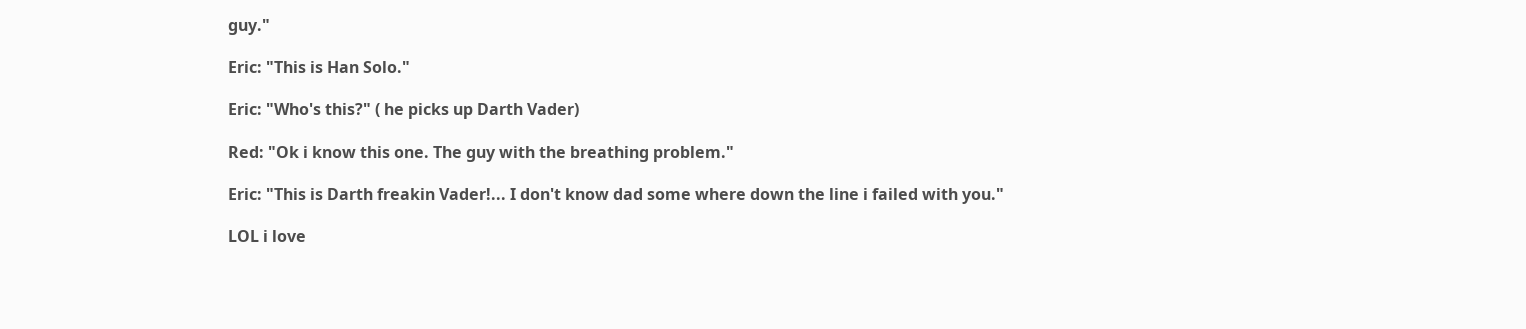guy."

Eric: "This is Han Solo."

Eric: "Who's this?" ( he picks up Darth Vader)

Red: "Ok i know this one. The guy with the breathing problem."

Eric: "This is Darth freakin Vader!... I don't know dad some where down the line i failed with you."

LOL i love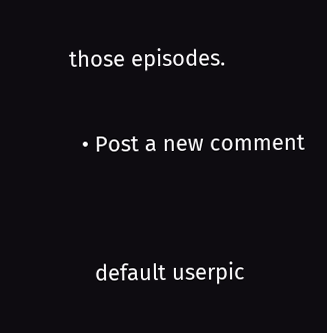those episodes.

  • Post a new comment


    default userpic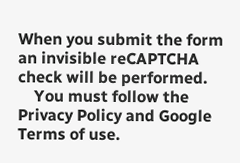When you submit the form an invisible reCAPTCHA check will be performed.
    You must follow the Privacy Policy and Google Terms of use.